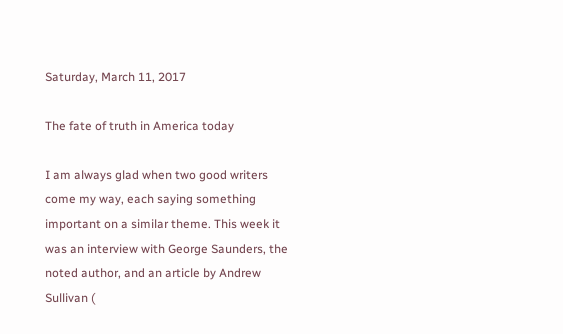Saturday, March 11, 2017

The fate of truth in America today

I am always glad when two good writers come my way, each saying something important on a similar theme. This week it was an interview with George Saunders, the noted author, and an article by Andrew Sullivan (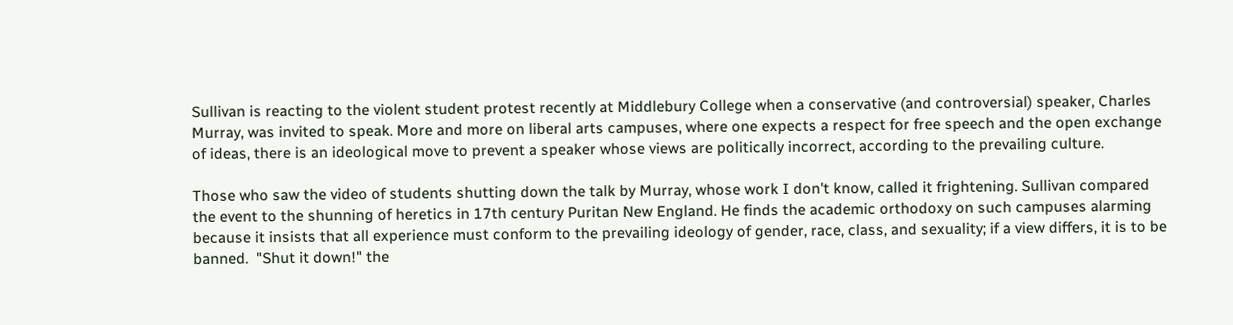Sullivan is reacting to the violent student protest recently at Middlebury College when a conservative (and controversial) speaker, Charles Murray, was invited to speak. More and more on liberal arts campuses, where one expects a respect for free speech and the open exchange of ideas, there is an ideological move to prevent a speaker whose views are politically incorrect, according to the prevailing culture.

Those who saw the video of students shutting down the talk by Murray, whose work I don't know, called it frightening. Sullivan compared the event to the shunning of heretics in 17th century Puritan New England. He finds the academic orthodoxy on such campuses alarming because it insists that all experience must conform to the prevailing ideology of gender, race, class, and sexuality; if a view differs, it is to be banned.  "Shut it down!" the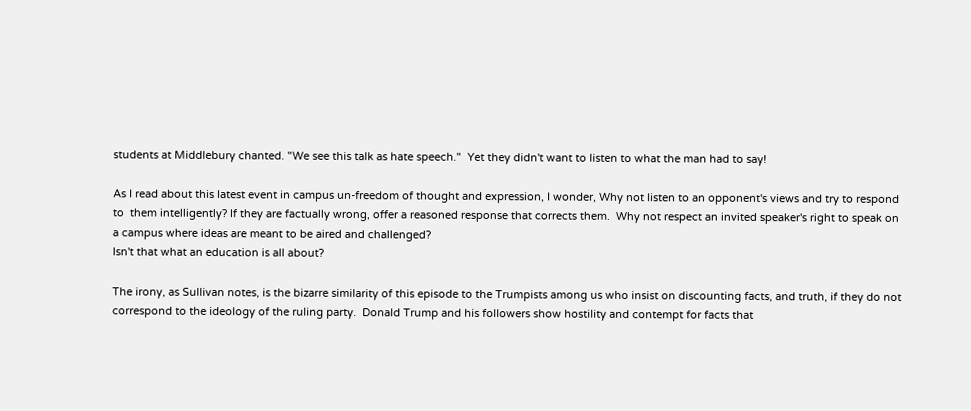students at Middlebury chanted. "We see this talk as hate speech."  Yet they didn't want to listen to what the man had to say!

As I read about this latest event in campus un-freedom of thought and expression, I wonder, Why not listen to an opponent's views and try to respond to  them intelligently? If they are factually wrong, offer a reasoned response that corrects them.  Why not respect an invited speaker's right to speak on a campus where ideas are meant to be aired and challenged?
Isn't that what an education is all about?

The irony, as Sullivan notes, is the bizarre similarity of this episode to the Trumpists among us who insist on discounting facts, and truth, if they do not correspond to the ideology of the ruling party.  Donald Trump and his followers show hostility and contempt for facts that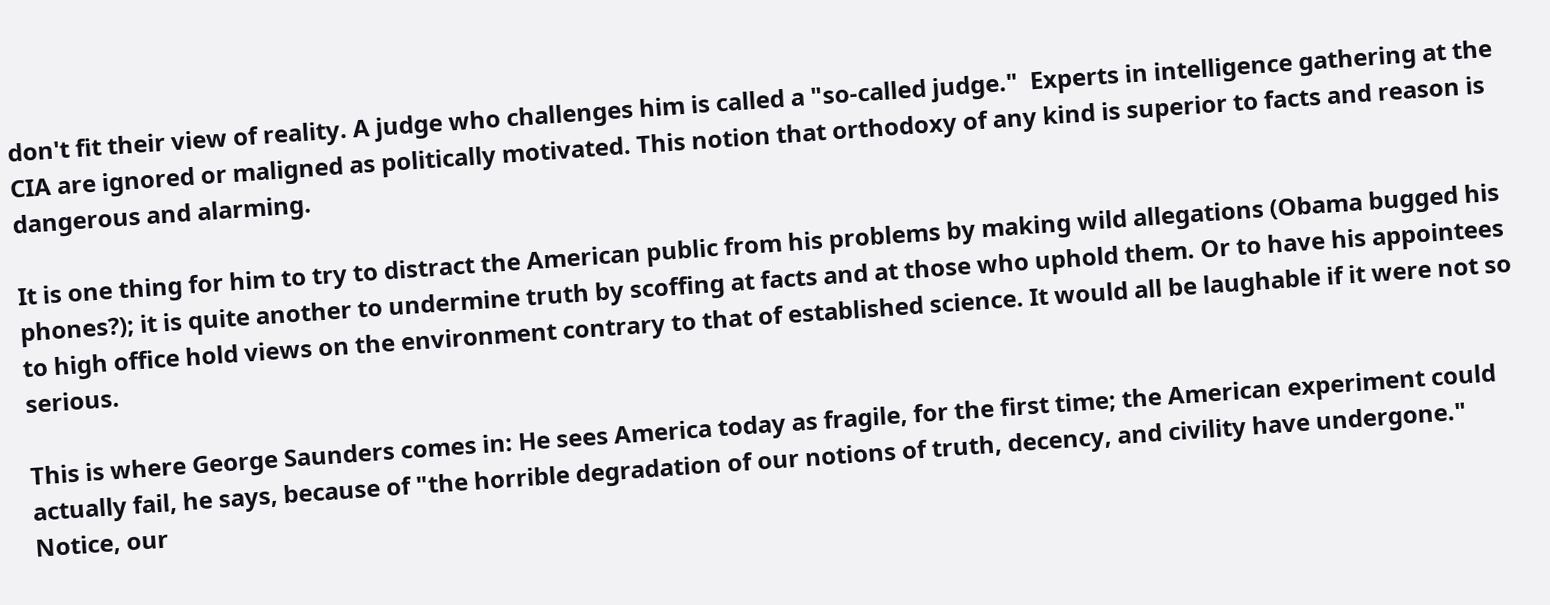don't fit their view of reality. A judge who challenges him is called a "so-called judge."  Experts in intelligence gathering at the CIA are ignored or maligned as politically motivated. This notion that orthodoxy of any kind is superior to facts and reason is dangerous and alarming.

It is one thing for him to try to distract the American public from his problems by making wild allegations (Obama bugged his phones?); it is quite another to undermine truth by scoffing at facts and at those who uphold them. Or to have his appointees to high office hold views on the environment contrary to that of established science. It would all be laughable if it were not so serious.

This is where George Saunders comes in: He sees America today as fragile, for the first time; the American experiment could actually fail, he says, because of "the horrible degradation of our notions of truth, decency, and civility have undergone." Notice, our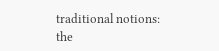traditional notions: the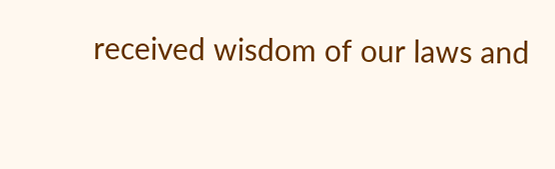received wisdom of our laws and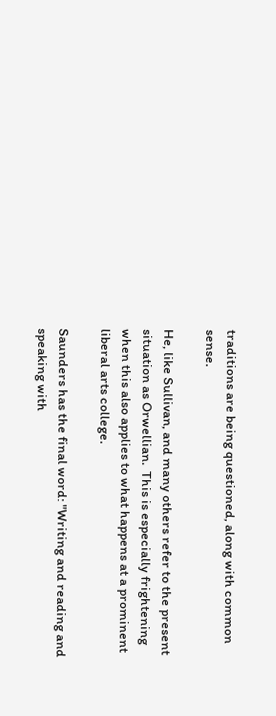traditions are being questioned, along with common sense.

He, like Sullivan, and many others refer to the present situation as Orwellian.  This is especially frightening when this also applies to what happens at a prominent liberal arts college.

Saunders has the final word: "Writing and reading and speaking with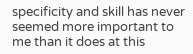specificity and skill has never seemed more important to me than it does at this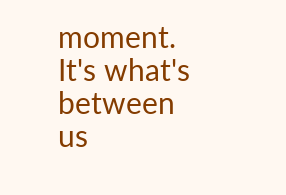moment.  It's what's between us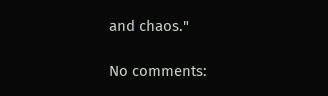and chaos."

No comments: